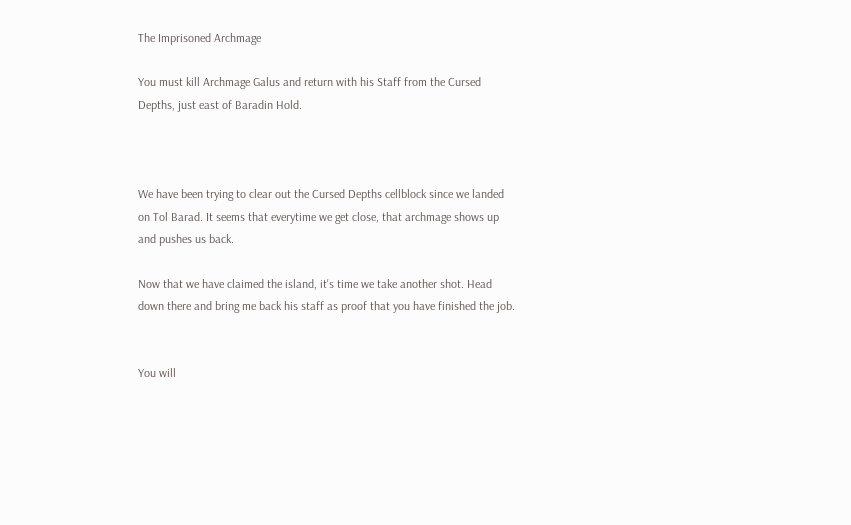The Imprisoned Archmage

You must kill Archmage Galus and return with his Staff from the Cursed Depths, just east of Baradin Hold.



We have been trying to clear out the Cursed Depths cellblock since we landed on Tol Barad. It seems that everytime we get close, that archmage shows up and pushes us back.

Now that we have claimed the island, it's time we take another shot. Head down there and bring me back his staff as proof that you have finished the job.


You will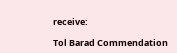receive:

Tol Barad Commendation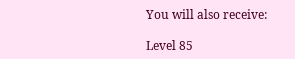You will also receive:

Level 85